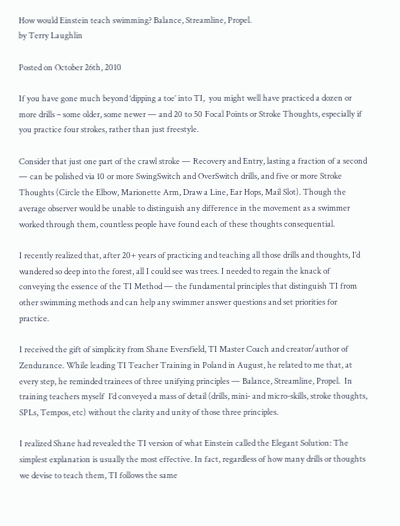How would Einstein teach swimming? Balance, Streamline, Propel.
by Terry Laughlin

Posted on October 26th, 2010

If you have gone much beyond ‘dipping a toe’ into TI,  you might well have practiced a dozen or more drills – some older, some newer — and 20 to 50 Focal Points or Stroke Thoughts, especially if you practice four strokes, rather than just freestyle.

Consider that just one part of the crawl stroke — Recovery and Entry, lasting a fraction of a second  — can be polished via 10 or more SwingSwitch and OverSwitch drills, and five or more Stroke Thoughts (Circle the Elbow, Marionette Arm, Draw a Line, Ear Hops, Mail Slot). Though the average observer would be unable to distinguish any difference in the movement as a swimmer worked through them, countless people have found each of these thoughts consequential.

I recently realized that, after 20+ years of practicing and teaching all those drills and thoughts, I’d wandered so deep into the forest, all I could see was trees. I needed to regain the knack of conveying the essence of the TI Method — the fundamental principles that distinguish TI from other swimming methods and can help any swimmer answer questions and set priorities for practice.

I received the gift of simplicity from Shane Eversfield, TI Master Coach and creator/author of Zendurance. While leading TI Teacher Training in Poland in August, he related to me that, at every step, he reminded trainees of three unifying principles — Balance, Streamline, Propel.  In training teachers myself  I’d conveyed a mass of detail (drills, mini- and micro-skills, stroke thoughts, SPLs, Tempos, etc) without the clarity and unity of those three principles.

I realized Shane had revealed the TI version of what Einstein called the Elegant Solution: The simplest explanation is usually the most effective. In fact, regardless of how many drills or thoughts we devise to teach them, TI follows the same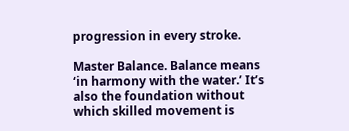progression in every stroke.

Master Balance. Balance means ‘in harmony with the water.’ It’s also the foundation without which skilled movement is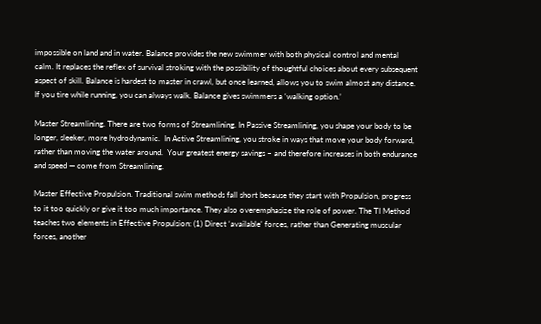impossible on land and in water. Balance provides the new swimmer with both physical control and mental calm. It replaces the reflex of survival stroking with the possibility of thoughtful choices about every subsequent aspect of skill. Balance is hardest to master in crawl, but once learned, allows you to swim almost any distance.  If you tire while running, you can always walk. Balance gives swimmers a ‘walking option.’

Master Streamlining. There are two forms of Streamlining. In Passive Streamlining, you shape your body to be longer, sleeker, more hydrodynamic.  In Active Streamlining, you stroke in ways that move your body forward, rather than moving the water around.  Your greatest energy savings – and therefore increases in both endurance and speed — come from Streamlining.

Master Effective Propulsion. Traditional swim methods fall short because they start with Propulsion, progress to it too quickly or give it too much importance. They also overemphasize the role of power. The TI Method teaches two elements in Effective Propulsion: (1) Direct ‘available’ forces, rather than Generating muscular forces, another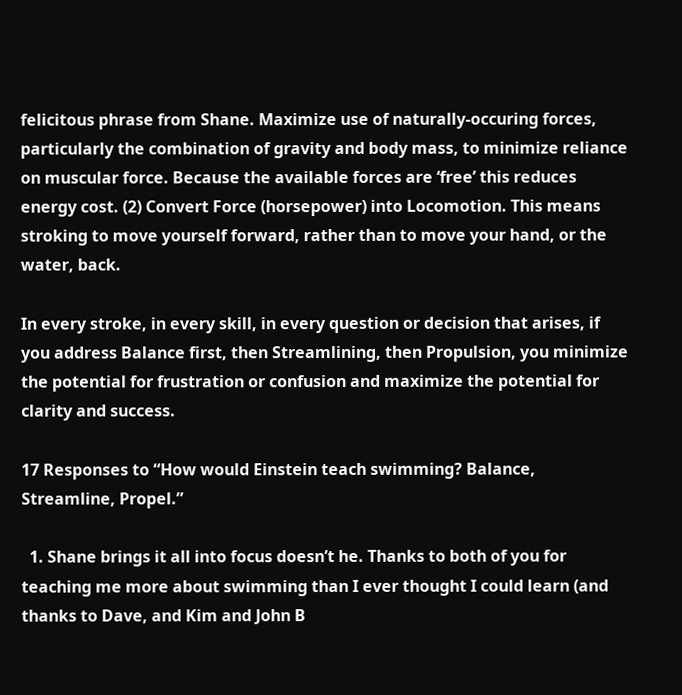felicitous phrase from Shane. Maximize use of naturally-occuring forces, particularly the combination of gravity and body mass, to minimize reliance on muscular force. Because the available forces are ‘free’ this reduces energy cost. (2) Convert Force (horsepower) into Locomotion. This means stroking to move yourself forward, rather than to move your hand, or the water, back.

In every stroke, in every skill, in every question or decision that arises, if you address Balance first, then Streamlining, then Propulsion, you minimize the potential for frustration or confusion and maximize the potential for clarity and success.

17 Responses to “How would Einstein teach swimming? Balance, Streamline, Propel.”

  1. Shane brings it all into focus doesn’t he. Thanks to both of you for teaching me more about swimming than I ever thought I could learn (and thanks to Dave, and Kim and John B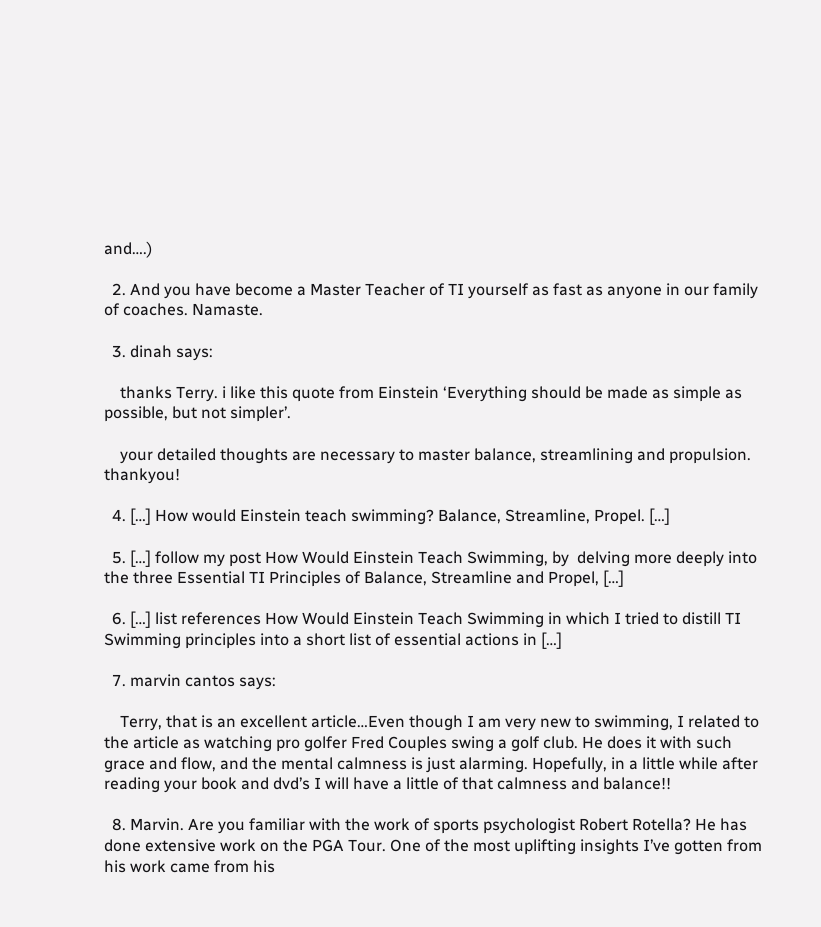and….)

  2. And you have become a Master Teacher of TI yourself as fast as anyone in our family of coaches. Namaste.

  3. dinah says:

    thanks Terry. i like this quote from Einstein ‘Everything should be made as simple as possible, but not simpler’.

    your detailed thoughts are necessary to master balance, streamlining and propulsion. thankyou!

  4. […] How would Einstein teach swimming? Balance, Streamline, Propel. […]

  5. […] follow my post How Would Einstein Teach Swimming, by  delving more deeply into the three Essential TI Principles of Balance, Streamline and Propel, […]

  6. […] list references How Would Einstein Teach Swimming in which I tried to distill TI Swimming principles into a short list of essential actions in […]

  7. marvin cantos says:

    Terry, that is an excellent article…Even though I am very new to swimming, I related to the article as watching pro golfer Fred Couples swing a golf club. He does it with such grace and flow, and the mental calmness is just alarming. Hopefully, in a little while after reading your book and dvd’s I will have a little of that calmness and balance!!

  8. Marvin. Are you familiar with the work of sports psychologist Robert Rotella? He has done extensive work on the PGA Tour. One of the most uplifting insights I’ve gotten from his work came from his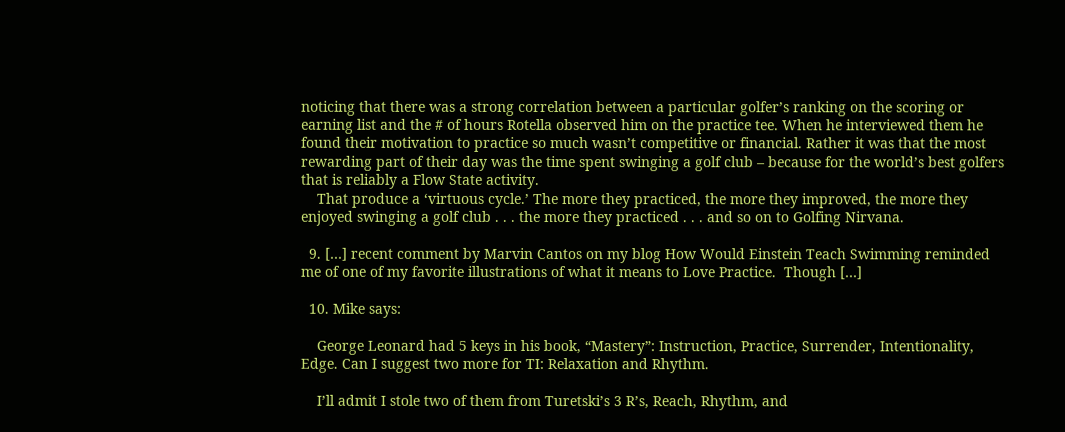noticing that there was a strong correlation between a particular golfer’s ranking on the scoring or earning list and the # of hours Rotella observed him on the practice tee. When he interviewed them he found their motivation to practice so much wasn’t competitive or financial. Rather it was that the most rewarding part of their day was the time spent swinging a golf club – because for the world’s best golfers that is reliably a Flow State activity.
    That produce a ‘virtuous cycle.’ The more they practiced, the more they improved, the more they enjoyed swinging a golf club . . . the more they practiced . . . and so on to Golfing Nirvana.

  9. […] recent comment by Marvin Cantos on my blog How Would Einstein Teach Swimming reminded me of one of my favorite illustrations of what it means to Love Practice.  Though […]

  10. Mike says:

    George Leonard had 5 keys in his book, “Mastery”: Instruction, Practice, Surrender, Intentionality, Edge. Can I suggest two more for TI: Relaxation and Rhythm.

    I’ll admit I stole two of them from Turetski’s 3 R’s, Reach, Rhythm, and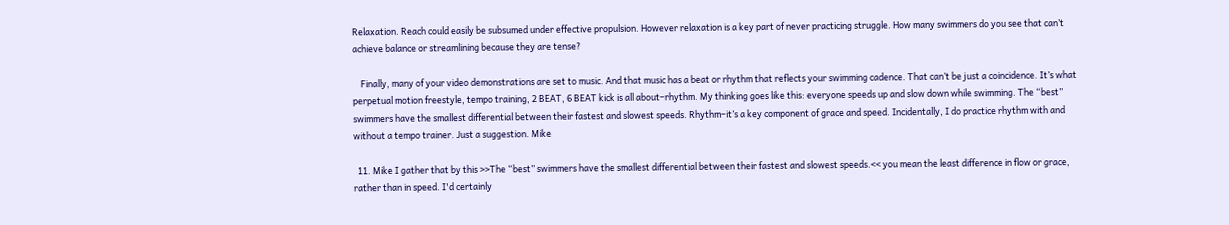Relaxation. Reach could easily be subsumed under effective propulsion. However relaxation is a key part of never practicing struggle. How many swimmers do you see that can’t achieve balance or streamlining because they are tense?

    Finally, many of your video demonstrations are set to music. And that music has a beat or rhythm that reflects your swimming cadence. That can’t be just a coincidence. It’s what perpetual motion freestyle, tempo training, 2 BEAT, 6 BEAT kick is all about–rhythm. My thinking goes like this: everyone speeds up and slow down while swimming. The “best” swimmers have the smallest differential between their fastest and slowest speeds. Rhythm–it’s a key component of grace and speed. Incidentally, I do practice rhythm with and without a tempo trainer. Just a suggestion. Mike

  11. Mike I gather that by this >>The “best” swimmers have the smallest differential between their fastest and slowest speeds.<< you mean the least difference in flow or grace, rather than in speed. I'd certainly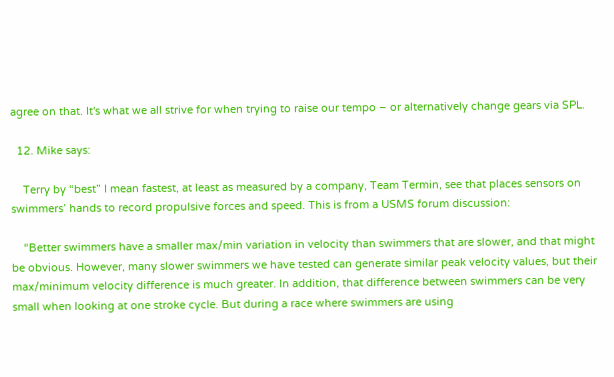agree on that. It's what we all strive for when trying to raise our tempo – or alternatively change gears via SPL.

  12. Mike says:

    Terry by “best” I mean fastest, at least as measured by a company, Team Termin, see that places sensors on swimmers’ hands to record propulsive forces and speed. This is from a USMS forum discussion:

    “Better swimmers have a smaller max/min variation in velocity than swimmers that are slower, and that might be obvious. However, many slower swimmers we have tested can generate similar peak velocity values, but their max/minimum velocity difference is much greater. In addition, that difference between swimmers can be very small when looking at one stroke cycle. But during a race where swimmers are using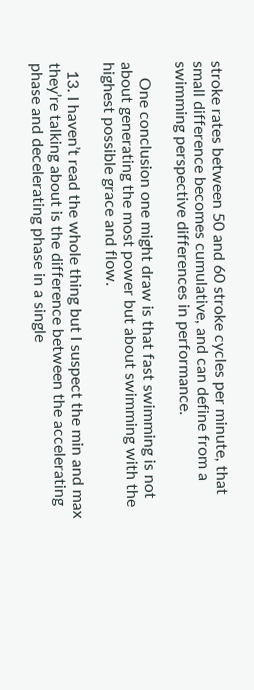stroke rates between 50 and 60 stroke cycles per minute, that small difference becomes cumulative, and can define from a swimming perspective differences in performance.

    One conclusion one might draw is that fast swimming is not about generating the most power but about swimming with the highest possible grace and flow.

  13. I haven’t read the whole thing but I suspect the min and max they’re talking about is the difference between the accelerating phase and decelerating phase in a single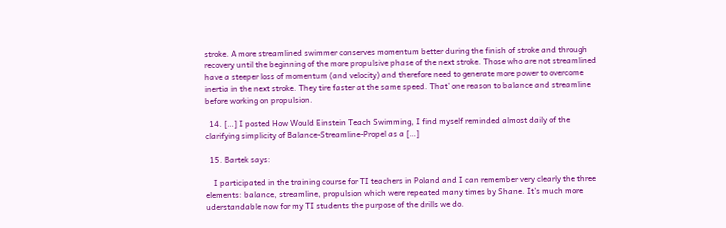stroke. A more streamlined swimmer conserves momentum better during the finish of stroke and through recovery until the beginning of the more propulsive phase of the next stroke. Those who are not streamlined have a steeper loss of momentum (and velocity) and therefore need to generate more power to overcome inertia in the next stroke. They tire faster at the same speed. That’ one reason to balance and streamline before working on propulsion.

  14. […] I posted How Would Einstein Teach Swimming, I find myself reminded almost daily of the clarifying simplicity of Balance-Streamline-Propel as a […]

  15. Bartek says:

    I participated in the training course for TI teachers in Poland and I can remember very clearly the three elements: balance, streamline, propulsion which were repeated many times by Shane. It’s much more uderstandable now for my TI students the purpose of the drills we do.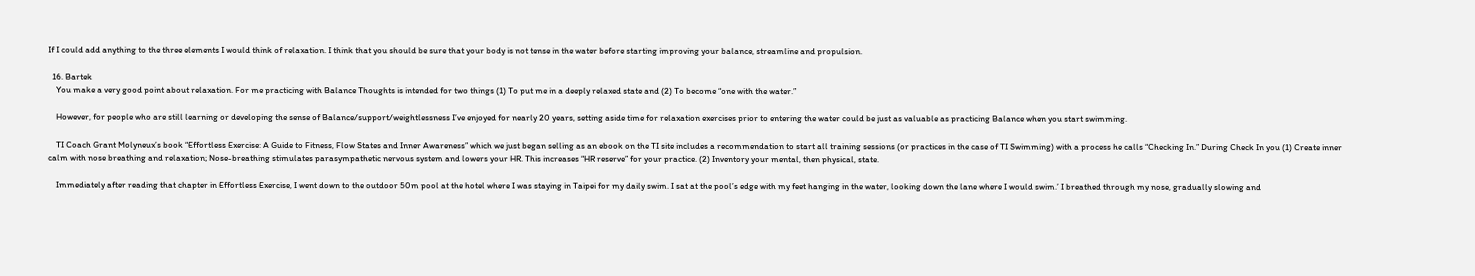If I could add anything to the three elements I would think of relaxation. I think that you should be sure that your body is not tense in the water before starting improving your balance, streamline and propulsion.

  16. Bartek
    You make a very good point about relaxation. For me practicing with Balance Thoughts is intended for two things (1) To put me in a deeply relaxed state and (2) To become “one with the water.”

    However, for people who are still learning or developing the sense of Balance/support/weightlessness I’ve enjoyed for nearly 20 years, setting aside time for relaxation exercises prior to entering the water could be just as valuable as practicing Balance when you start swimming.

    TI Coach Grant Molyneux’s book “Effortless Exercise: A Guide to Fitness, Flow States and Inner Awareness” which we just began selling as an ebook on the TI site includes a recommendation to start all training sessions (or practices in the case of TI Swimming) with a process he calls “Checking In.” During Check In you (1) Create inner calm with nose breathing and relaxation; Nose-breathing stimulates parasympathetic nervous system and lowers your HR. This increases “HR reserve” for your practice. (2) Inventory your mental, then physical, state.

    Immediately after reading that chapter in Effortless Exercise, I went down to the outdoor 50m pool at the hotel where I was staying in Taipei for my daily swim. I sat at the pool’s edge with my feet hanging in the water, looking down the lane where I would swim.’ I breathed through my nose, gradually slowing and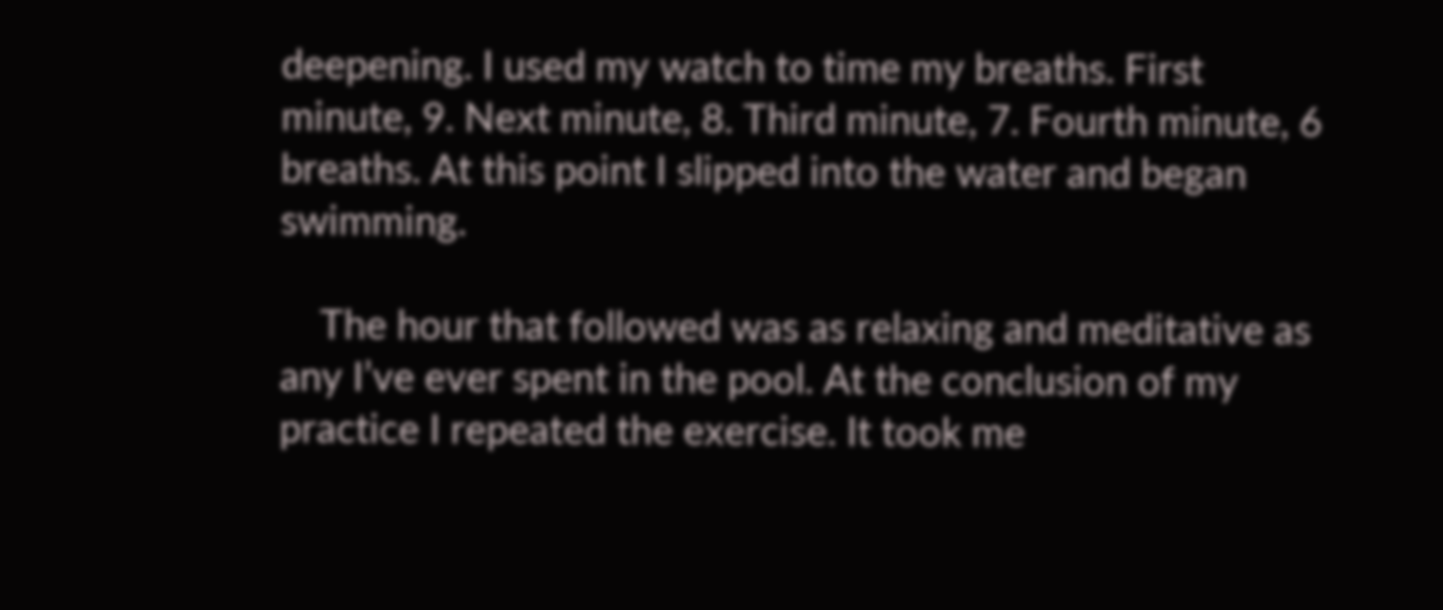deepening. I used my watch to time my breaths. First minute, 9. Next minute, 8. Third minute, 7. Fourth minute, 6 breaths. At this point I slipped into the water and began swimming.

    The hour that followed was as relaxing and meditative as any I’ve ever spent in the pool. At the conclusion of my practice I repeated the exercise. It took me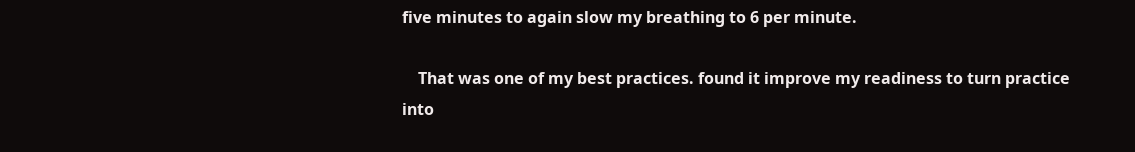five minutes to again slow my breathing to 6 per minute.

    That was one of my best practices. found it improve my readiness to turn practice into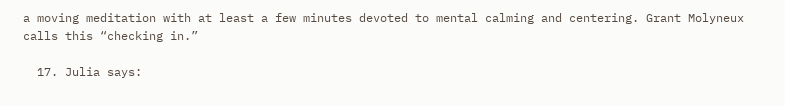a moving meditation with at least a few minutes devoted to mental calming and centering. Grant Molyneux calls this “checking in.”

  17. Julia says: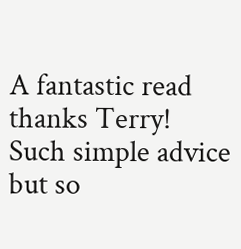A fantastic read thanks Terry! Such simple advice but so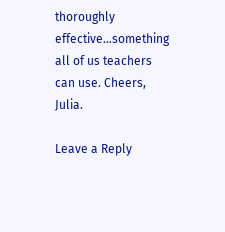thoroughly effective…something all of us teachers can use. Cheers, Julia.

Leave a Reply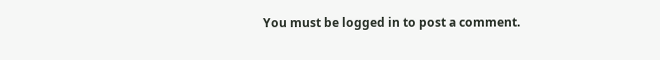You must be logged in to post a comment.